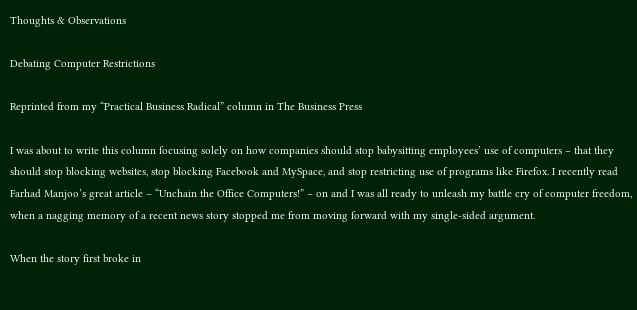Thoughts & Observations

Debating Computer Restrictions

Reprinted from my “Practical Business Radical” column in The Business Press

I was about to write this column focusing solely on how companies should stop babysitting employees’ use of computers – that they should stop blocking websites, stop blocking Facebook and MySpace, and stop restricting use of programs like Firefox. I recently read Farhad Manjoo’s great article – “Unchain the Office Computers!” – on and I was all ready to unleash my battle cry of computer freedom, when a nagging memory of a recent news story stopped me from moving forward with my single-sided argument.

When the story first broke in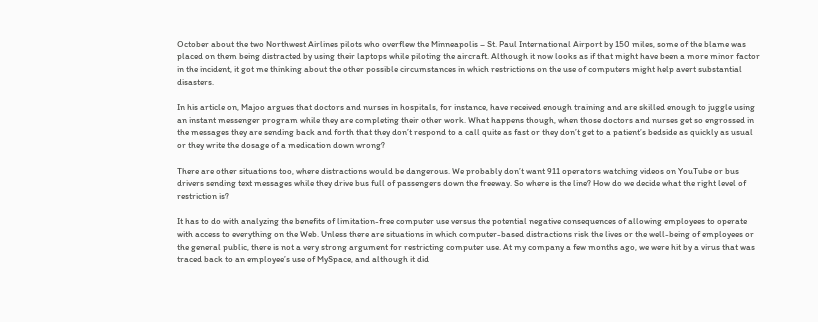October about the two Northwest Airlines pilots who overflew the Minneapolis – St. Paul International Airport by 150 miles, some of the blame was placed on them being distracted by using their laptops while piloting the aircraft. Although it now looks as if that might have been a more minor factor in the incident, it got me thinking about the other possible circumstances in which restrictions on the use of computers might help avert substantial disasters.

In his article on, Majoo argues that doctors and nurses in hospitals, for instance, have received enough training and are skilled enough to juggle using an instant messenger program while they are completing their other work. What happens though, when those doctors and nurses get so engrossed in the messages they are sending back and forth that they don’t respond to a call quite as fast or they don’t get to a patient’s bedside as quickly as usual or they write the dosage of a medication down wrong?

There are other situations too, where distractions would be dangerous. We probably don’t want 911 operators watching videos on YouTube or bus drivers sending text messages while they drive bus full of passengers down the freeway. So where is the line? How do we decide what the right level of restriction is?

It has to do with analyzing the benefits of limitation-free computer use versus the potential negative consequences of allowing employees to operate with access to everything on the Web. Unless there are situations in which computer-based distractions risk the lives or the well-being of employees or the general public, there is not a very strong argument for restricting computer use. At my company a few months ago, we were hit by a virus that was traced back to an employee’s use of MySpace, and although it did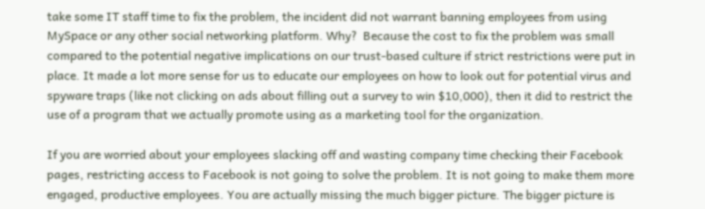take some IT staff time to fix the problem, the incident did not warrant banning employees from using MySpace or any other social networking platform. Why?  Because the cost to fix the problem was small compared to the potential negative implications on our trust-based culture if strict restrictions were put in place. It made a lot more sense for us to educate our employees on how to look out for potential virus and spyware traps (like not clicking on ads about filling out a survey to win $10,000), then it did to restrict the use of a program that we actually promote using as a marketing tool for the organization.

If you are worried about your employees slacking off and wasting company time checking their Facebook pages, restricting access to Facebook is not going to solve the problem. It is not going to make them more engaged, productive employees. You are actually missing the much bigger picture. The bigger picture is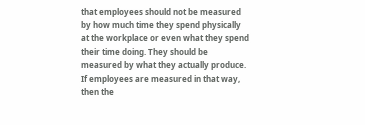that employees should not be measured by how much time they spend physically at the workplace or even what they spend their time doing. They should be measured by what they actually produce. If employees are measured in that way, then the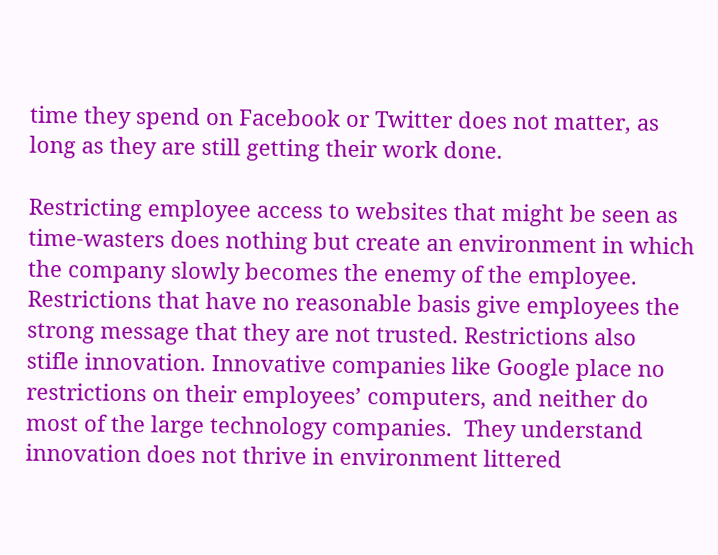time they spend on Facebook or Twitter does not matter, as long as they are still getting their work done.

Restricting employee access to websites that might be seen as time-wasters does nothing but create an environment in which the company slowly becomes the enemy of the employee. Restrictions that have no reasonable basis give employees the strong message that they are not trusted. Restrictions also stifle innovation. Innovative companies like Google place no restrictions on their employees’ computers, and neither do most of the large technology companies.  They understand innovation does not thrive in environment littered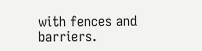with fences and barriers.